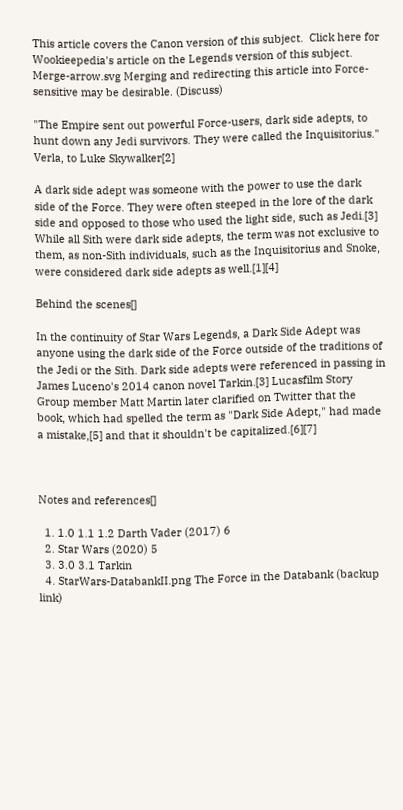This article covers the Canon version of this subject.  Click here for Wookieepedia's article on the Legends version of this subject.
Merge-arrow.svg Merging and redirecting this article into Force-sensitive may be desirable. (Discuss)

"The Empire sent out powerful Force-users, dark side adepts, to hunt down any Jedi survivors. They were called the Inquisitorius."
Verla, to Luke Skywalker[2]

A dark side adept was someone with the power to use the dark side of the Force. They were often steeped in the lore of the dark side and opposed to those who used the light side, such as Jedi.[3] While all Sith were dark side adepts, the term was not exclusive to them, as non-Sith individuals, such as the Inquisitorius and Snoke, were considered dark side adepts as well.[1][4]

Behind the scenes[]

In the continuity of Star Wars Legends, a Dark Side Adept was anyone using the dark side of the Force outside of the traditions of the Jedi or the Sith. Dark side adepts were referenced in passing in James Luceno's 2014 canon novel Tarkin.[3] Lucasfilm Story Group member Matt Martin later clarified on Twitter that the book, which had spelled the term as "Dark Side Adept," had made a mistake,[5] and that it shouldn't be capitalized.[6][7]



Notes and references[]

  1. 1.0 1.1 1.2 Darth Vader (2017) 6
  2. Star Wars (2020) 5
  3. 3.0 3.1 Tarkin
  4. StarWars-DatabankII.png The Force in the Databank (backup link)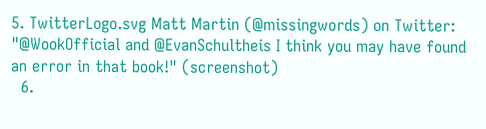5. TwitterLogo.svg Matt Martin (@missingwords) on Twitter: "@WookOfficial and @EvanSchultheis I think you may have found an error in that book!" (screenshot)
  6.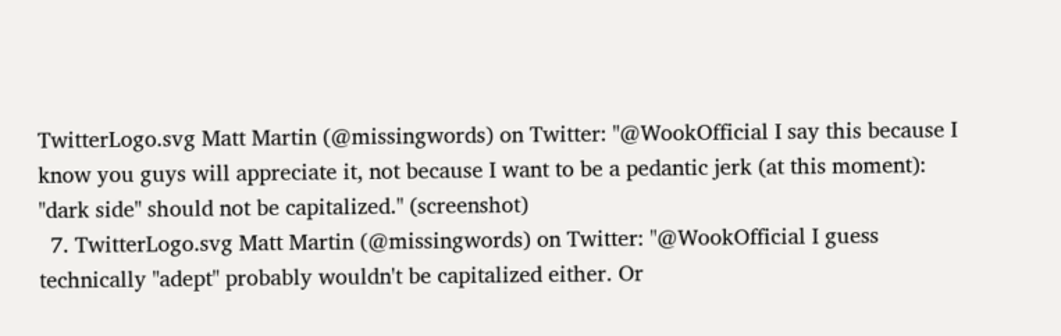TwitterLogo.svg Matt Martin (@missingwords) on Twitter: "@WookOfficial I say this because I know you guys will appreciate it, not because I want to be a pedantic jerk (at this moment): "dark side" should not be capitalized." (screenshot)
  7. TwitterLogo.svg Matt Martin (@missingwords) on Twitter: "@WookOfficial I guess technically "adept" probably wouldn't be capitalized either. Or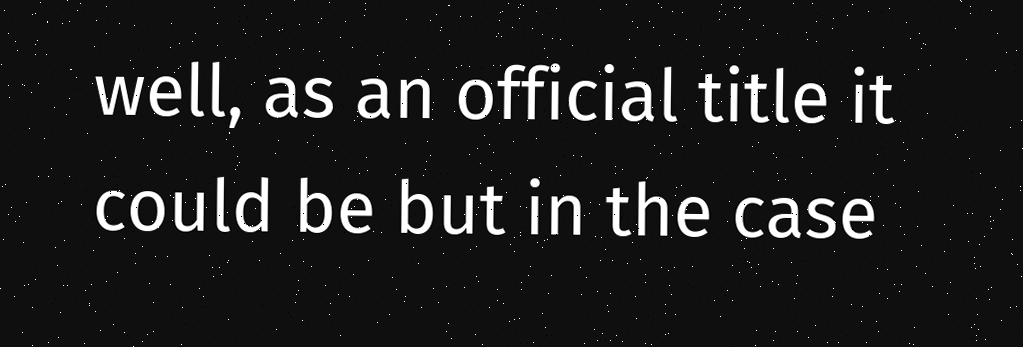well, as an official title it could be but in the case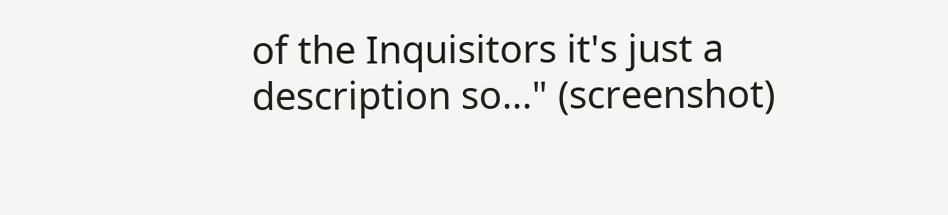of the Inquisitors it's just a description so..." (screenshot)